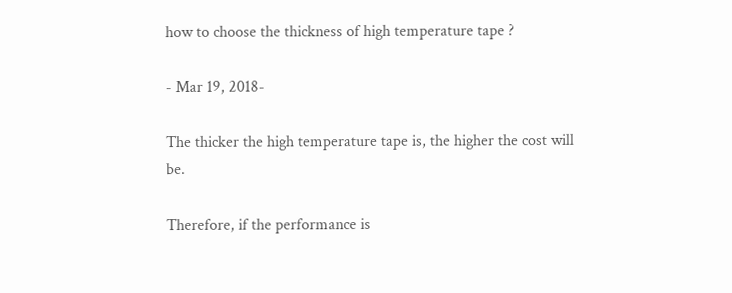how to choose the thickness of high temperature tape ?

- Mar 19, 2018-

The thicker the high temperature tape is, the higher the cost will be.

Therefore, if the performance is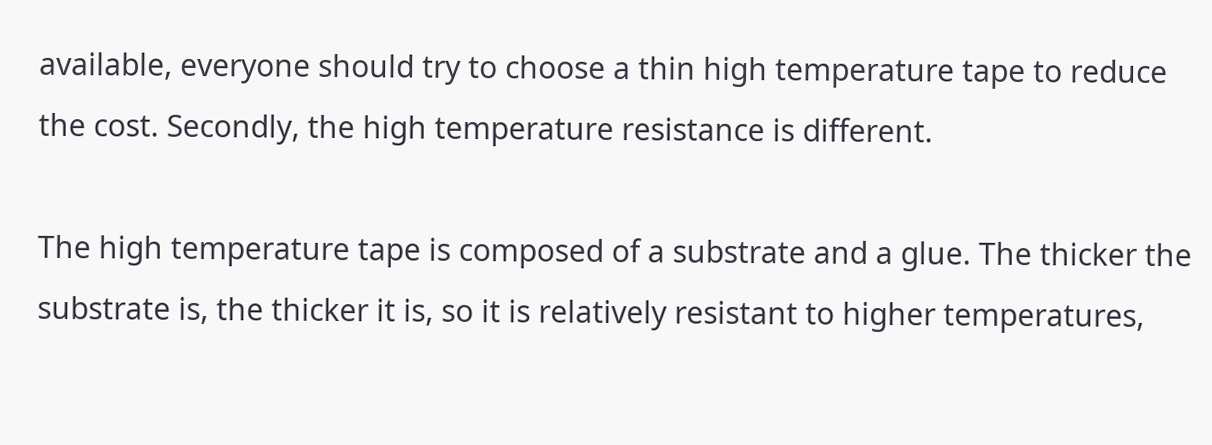available, everyone should try to choose a thin high temperature tape to reduce the cost. Secondly, the high temperature resistance is different.

The high temperature tape is composed of a substrate and a glue. The thicker the substrate is, the thicker it is, so it is relatively resistant to higher temperatures,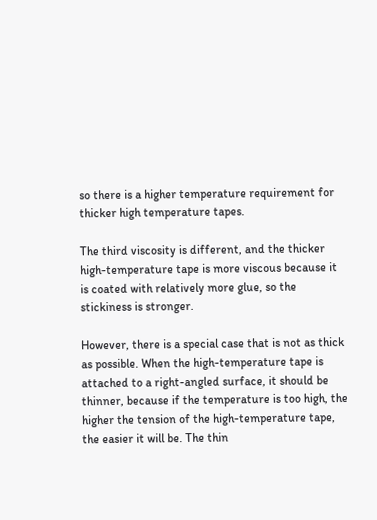so there is a higher temperature requirement for thicker high temperature tapes.

The third viscosity is different, and the thicker high-temperature tape is more viscous because it is coated with relatively more glue, so the stickiness is stronger.

However, there is a special case that is not as thick as possible. When the high-temperature tape is attached to a right-angled surface, it should be thinner, because if the temperature is too high, the higher the tension of the high-temperature tape, the easier it will be. The thin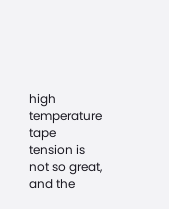high temperature tape tension is not so great, and the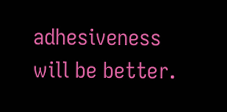adhesiveness will be better.